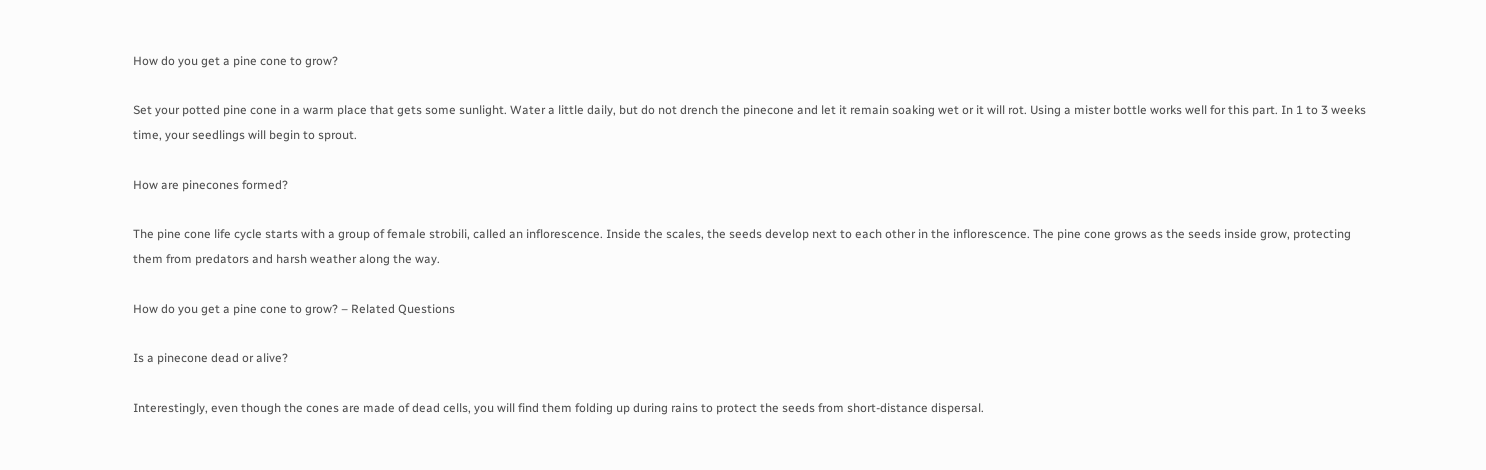How do you get a pine cone to grow?

Set your potted pine cone in a warm place that gets some sunlight. Water a little daily, but do not drench the pinecone and let it remain soaking wet or it will rot. Using a mister bottle works well for this part. In 1 to 3 weeks time, your seedlings will begin to sprout.

How are pinecones formed?

The pine cone life cycle starts with a group of female strobili, called an inflorescence. Inside the scales, the seeds develop next to each other in the inflorescence. The pine cone grows as the seeds inside grow, protecting them from predators and harsh weather along the way.

How do you get a pine cone to grow? – Related Questions

Is a pinecone dead or alive?

Interestingly, even though the cones are made of dead cells, you will find them folding up during rains to protect the seeds from short-distance dispersal.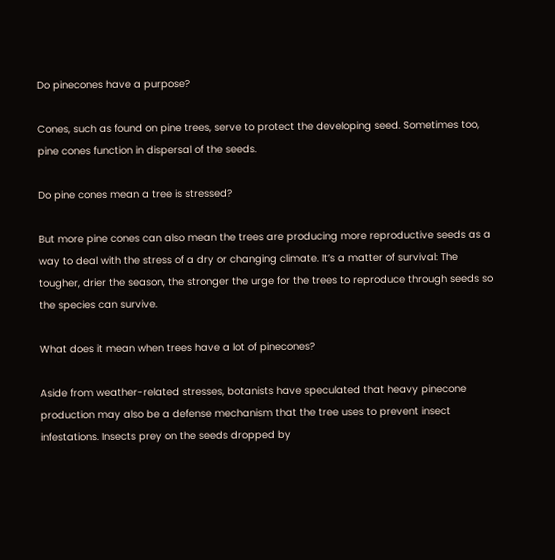Do pinecones have a purpose?

Cones, such as found on pine trees, serve to protect the developing seed. Sometimes too, pine cones function in dispersal of the seeds.

Do pine cones mean a tree is stressed?

But more pine cones can also mean the trees are producing more reproductive seeds as a way to deal with the stress of a dry or changing climate. It’s a matter of survival: The tougher, drier the season, the stronger the urge for the trees to reproduce through seeds so the species can survive.

What does it mean when trees have a lot of pinecones?

Aside from weather-related stresses, botanists have speculated that heavy pinecone production may also be a defense mechanism that the tree uses to prevent insect infestations. Insects prey on the seeds dropped by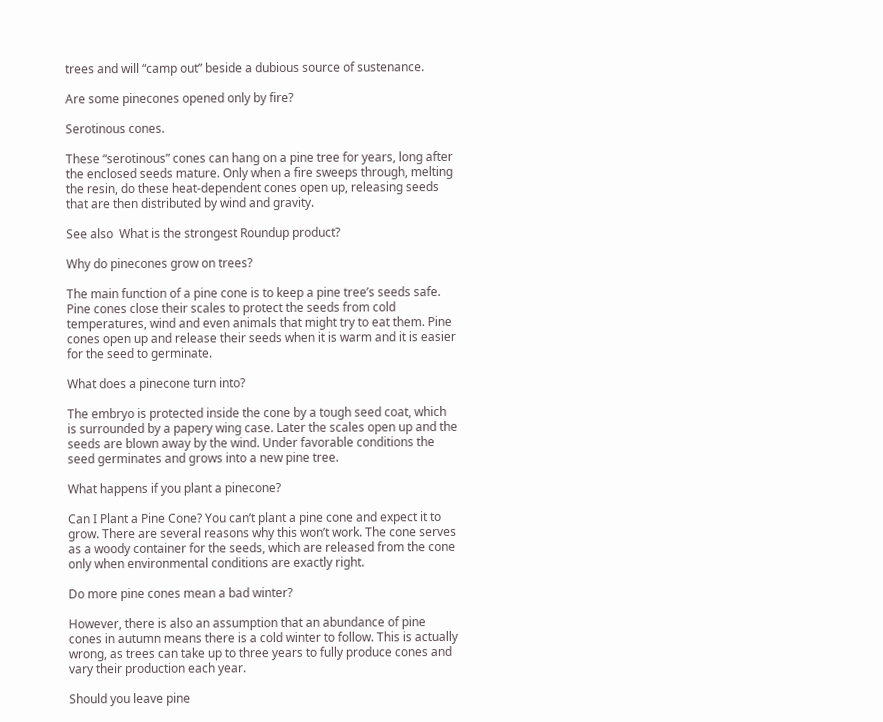trees and will “camp out” beside a dubious source of sustenance.

Are some pinecones opened only by fire?

Serotinous cones.

These “serotinous” cones can hang on a pine tree for years, long after the enclosed seeds mature. Only when a fire sweeps through, melting the resin, do these heat-dependent cones open up, releasing seeds that are then distributed by wind and gravity.

See also  What is the strongest Roundup product?

Why do pinecones grow on trees?

The main function of a pine cone is to keep a pine tree’s seeds safe. Pine cones close their scales to protect the seeds from cold temperatures, wind and even animals that might try to eat them. Pine cones open up and release their seeds when it is warm and it is easier for the seed to germinate.

What does a pinecone turn into?

The embryo is protected inside the cone by a tough seed coat, which is surrounded by a papery wing case. Later the scales open up and the seeds are blown away by the wind. Under favorable conditions the seed germinates and grows into a new pine tree.

What happens if you plant a pinecone?

Can I Plant a Pine Cone? You can’t plant a pine cone and expect it to grow. There are several reasons why this won’t work. The cone serves as a woody container for the seeds, which are released from the cone only when environmental conditions are exactly right.

Do more pine cones mean a bad winter?

However, there is also an assumption that an abundance of pine cones in autumn means there is a cold winter to follow. This is actually wrong, as trees can take up to three years to fully produce cones and vary their production each year.

Should you leave pine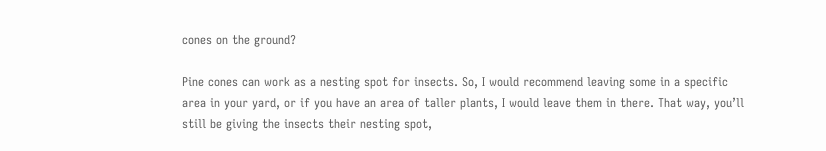cones on the ground?

Pine cones can work as a nesting spot for insects. So, I would recommend leaving some in a specific area in your yard, or if you have an area of taller plants, I would leave them in there. That way, you’ll still be giving the insects their nesting spot,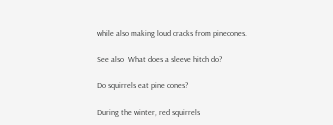while also making loud cracks from pinecones.

See also  What does a sleeve hitch do?

Do squirrels eat pine cones?

During the winter, red squirrels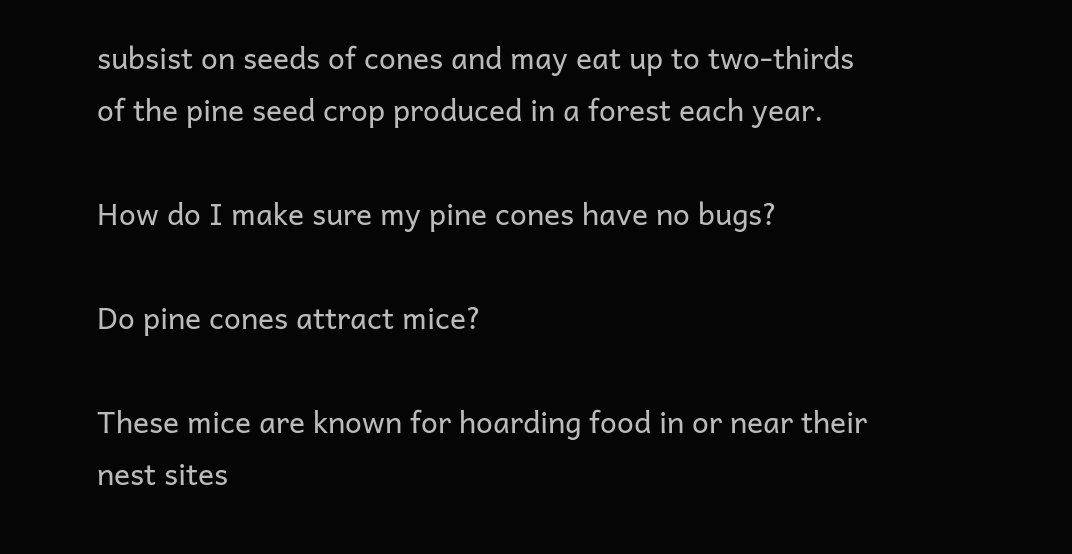subsist on seeds of cones and may eat up to two-thirds of the pine seed crop produced in a forest each year.

How do I make sure my pine cones have no bugs?

Do pine cones attract mice?

These mice are known for hoarding food in or near their nest sites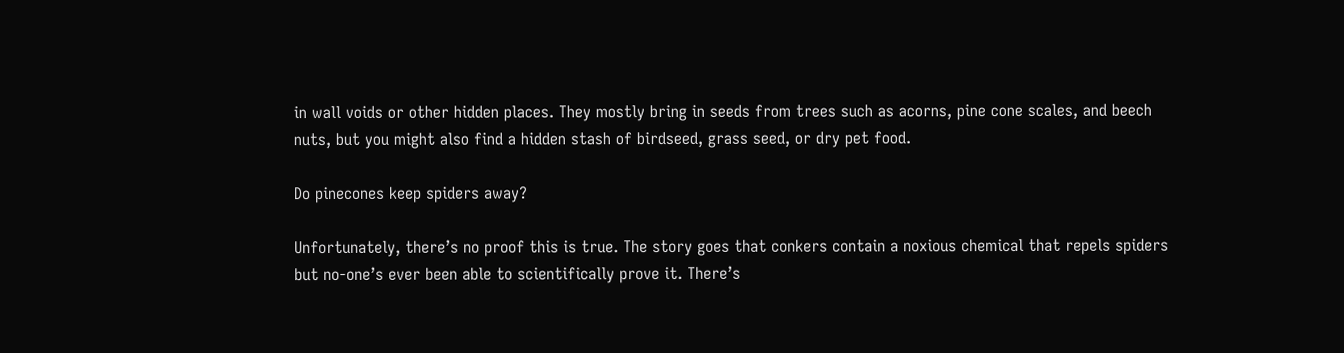in wall voids or other hidden places. They mostly bring in seeds from trees such as acorns, pine cone scales, and beech nuts, but you might also find a hidden stash of birdseed, grass seed, or dry pet food.

Do pinecones keep spiders away?

Unfortunately, there’s no proof this is true. The story goes that conkers contain a noxious chemical that repels spiders but no-one’s ever been able to scientifically prove it. There’s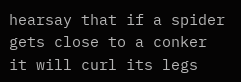hearsay that if a spider gets close to a conker it will curl its legs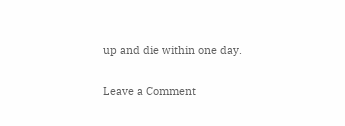up and die within one day.

Leave a Comment